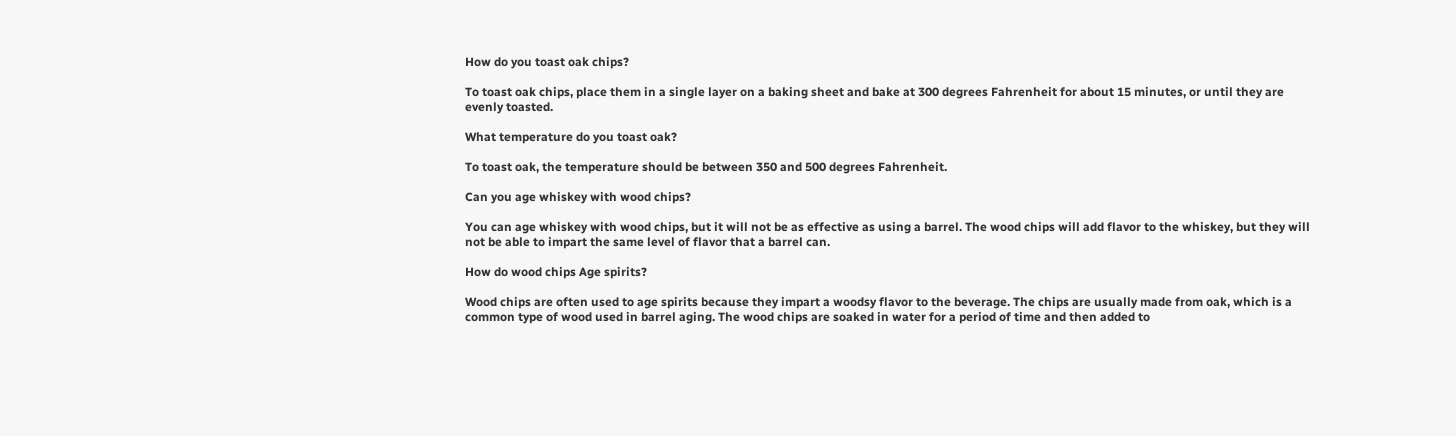How do you toast oak chips?

To toast oak chips, place them in a single layer on a baking sheet and bake at 300 degrees Fahrenheit for about 15 minutes, or until they are evenly toasted.

What temperature do you toast oak?

To toast oak, the temperature should be between 350 and 500 degrees Fahrenheit.

Can you age whiskey with wood chips?

You can age whiskey with wood chips, but it will not be as effective as using a barrel. The wood chips will add flavor to the whiskey, but they will not be able to impart the same level of flavor that a barrel can.

How do wood chips Age spirits?

Wood chips are often used to age spirits because they impart a woodsy flavor to the beverage. The chips are usually made from oak, which is a common type of wood used in barrel aging. The wood chips are soaked in water for a period of time and then added to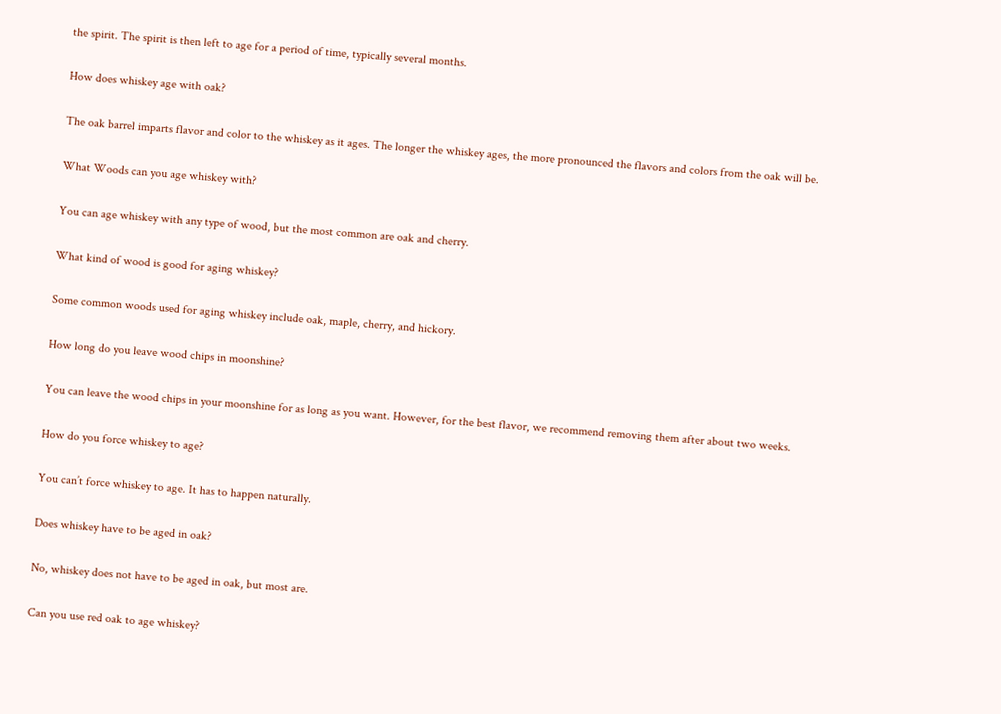the spirit. The spirit is then left to age for a period of time, typically several months.

How does whiskey age with oak?

The oak barrel imparts flavor and color to the whiskey as it ages. The longer the whiskey ages, the more pronounced the flavors and colors from the oak will be.

What Woods can you age whiskey with?

You can age whiskey with any type of wood, but the most common are oak and cherry.

What kind of wood is good for aging whiskey?

Some common woods used for aging whiskey include oak, maple, cherry, and hickory.

How long do you leave wood chips in moonshine?

You can leave the wood chips in your moonshine for as long as you want. However, for the best flavor, we recommend removing them after about two weeks.

How do you force whiskey to age?

You can’t force whiskey to age. It has to happen naturally.

Does whiskey have to be aged in oak?

No, whiskey does not have to be aged in oak, but most are.

Can you use red oak to age whiskey?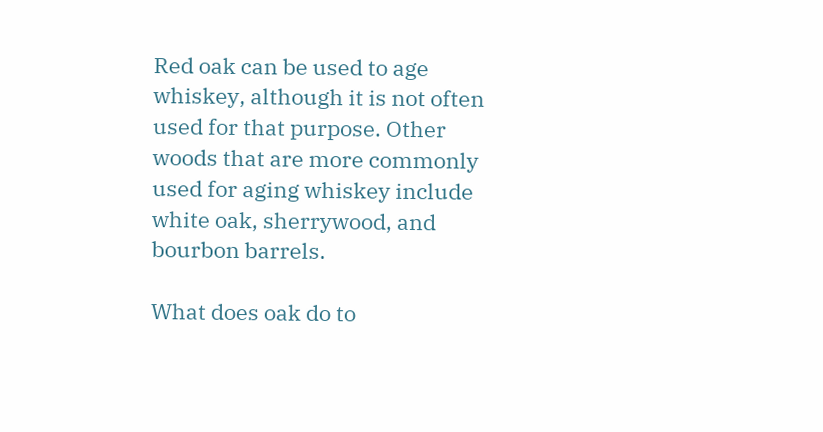Red oak can be used to age whiskey, although it is not often used for that purpose. Other woods that are more commonly used for aging whiskey include white oak, sherrywood, and bourbon barrels.

What does oak do to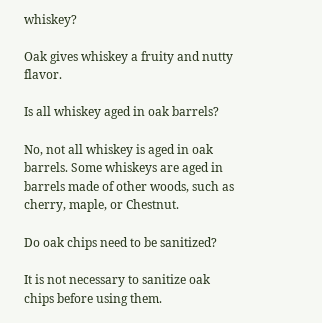whiskey?

Oak gives whiskey a fruity and nutty flavor.

Is all whiskey aged in oak barrels?

No, not all whiskey is aged in oak barrels. Some whiskeys are aged in barrels made of other woods, such as cherry, maple, or Chestnut.

Do oak chips need to be sanitized?

It is not necessary to sanitize oak chips before using them.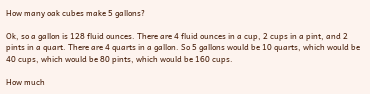How many oak cubes make 5 gallons?

Ok, so a gallon is 128 fluid ounces. There are 4 fluid ounces in a cup, 2 cups in a pint, and 2 pints in a quart. There are 4 quarts in a gallon. So 5 gallons would be 10 quarts, which would be 40 cups, which would be 80 pints, which would be 160 cups.

How much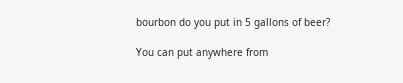bourbon do you put in 5 gallons of beer?

You can put anywhere from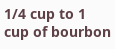1/4 cup to 1 cup of bourbon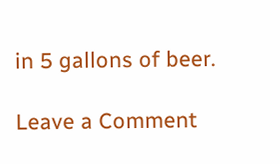in 5 gallons of beer.

Leave a Comment